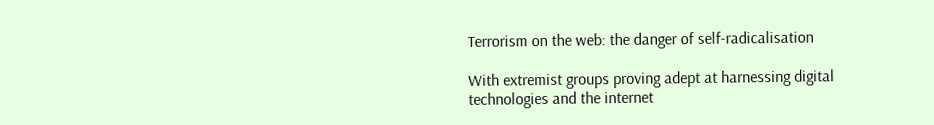Terrorism on the web: the danger of self-radicalisation

With extremist groups proving adept at harnessing digital technologies and the internet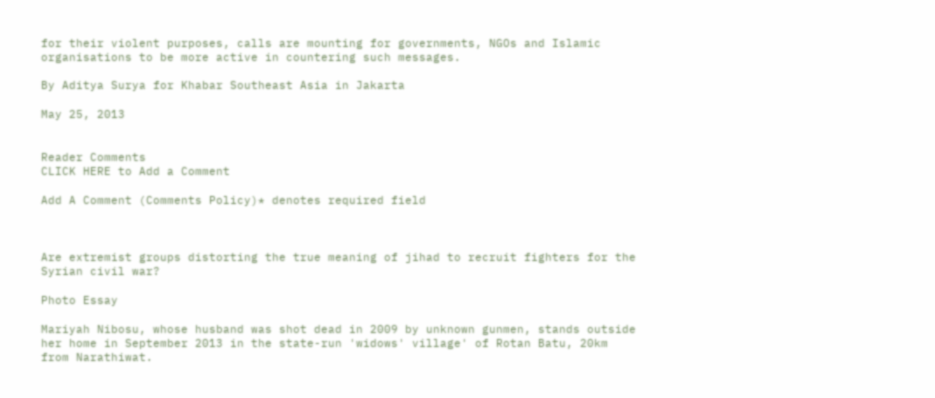for their violent purposes, calls are mounting for governments, NGOs and Islamic organisations to be more active in countering such messages.

By Aditya Surya for Khabar Southeast Asia in Jakarta

May 25, 2013


Reader Comments
CLICK HERE to Add a Comment

Add A Comment (Comments Policy)* denotes required field



Are extremist groups distorting the true meaning of jihad to recruit fighters for the Syrian civil war?

Photo Essay

Mariyah Nibosu, whose husband was shot dead in 2009 by unknown gunmen, stands outside her home in September 2013 in the state-run 'widows' village' of Rotan Batu, 20km from Narathiwat.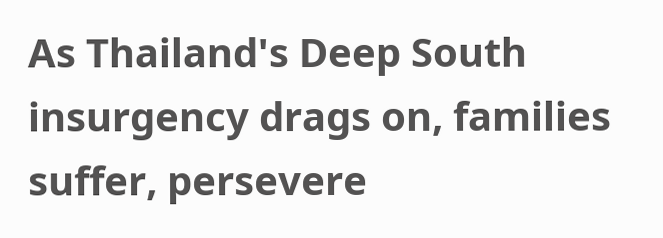As Thailand's Deep South insurgency drags on, families suffer, persevere